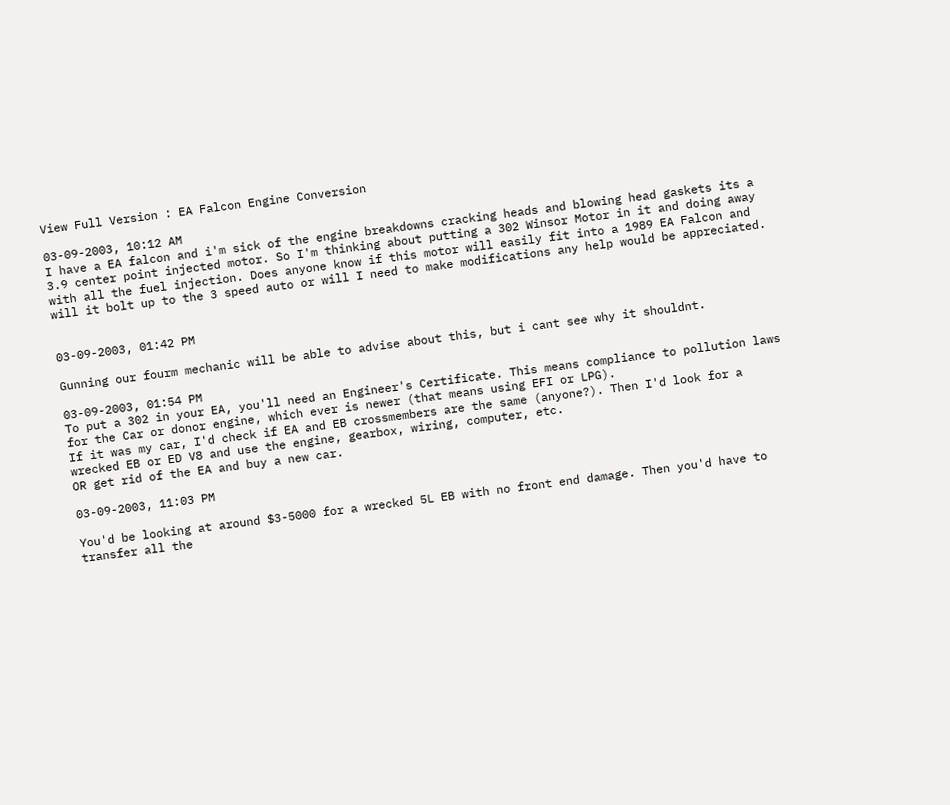View Full Version : EA Falcon Engine Conversion

03-09-2003, 10:12 AM
I have a EA falcon and i'm sick of the engine breakdowns cracking heads and blowing head gaskets its a 3.9 center point injected motor. So I'm thinking about putting a 302 Winsor Motor in it and doing away with all the fuel injection. Does anyone know if this motor will easily fit into a 1989 EA Falcon and will it bolt up to the 3 speed auto or will I need to make modifications any help would be appreciated.


03-09-2003, 01:42 PM

Gunning our fourm mechanic will be able to advise about this, but i cant see why it shouldnt.

03-09-2003, 01:54 PM
To put a 302 in your EA, you'll need an Engineer's Certificate. This means compliance to pollution laws for the Car or donor engine, which ever is newer (that means using EFI or LPG).
If it was my car, I'd check if EA and EB crossmembers are the same (anyone?). Then I'd look for a wrecked EB or ED V8 and use the engine, gearbox, wiring, computer, etc.
OR get rid of the EA and buy a new car.

03-09-2003, 11:03 PM

You'd be looking at around $3-5000 for a wrecked 5L EB with no front end damage. Then you'd have to transfer all the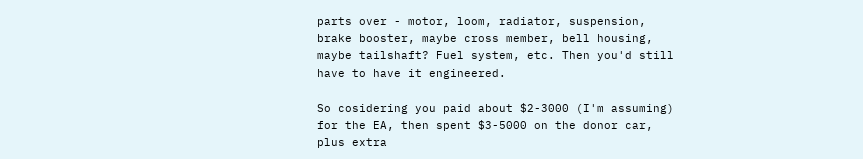parts over - motor, loom, radiator, suspension, brake booster, maybe cross member, bell housing, maybe tailshaft? Fuel system, etc. Then you'd still have to have it engineered.

So cosidering you paid about $2-3000 (I'm assuming) for the EA, then spent $3-5000 on the donor car, plus extra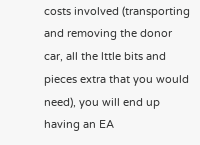costs involved (transporting and removing the donor car, all the lttle bits and pieces extra that you would need), you will end up having an EA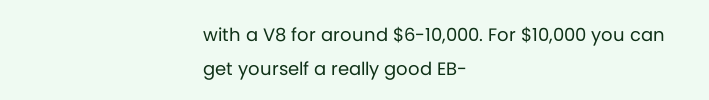with a V8 for around $6-10,000. For $10,000 you can get yourself a really good EB-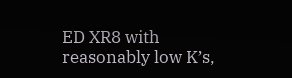ED XR8 with reasonably low K’s,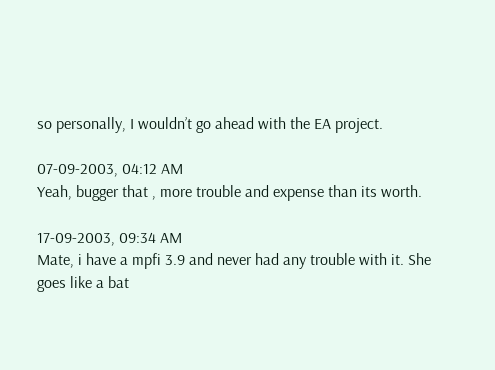so personally, I wouldn’t go ahead with the EA project.

07-09-2003, 04:12 AM
Yeah, bugger that , more trouble and expense than its worth.

17-09-2003, 09:34 AM
Mate, i have a mpfi 3.9 and never had any trouble with it. She goes like a bat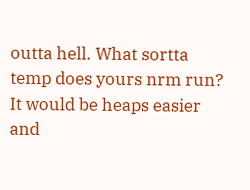outta hell. What sortta temp does yours nrm run?
It would be heaps easier and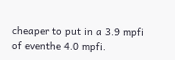cheaper to put in a 3.9 mpfi of eventhe 4.0 mpfi.